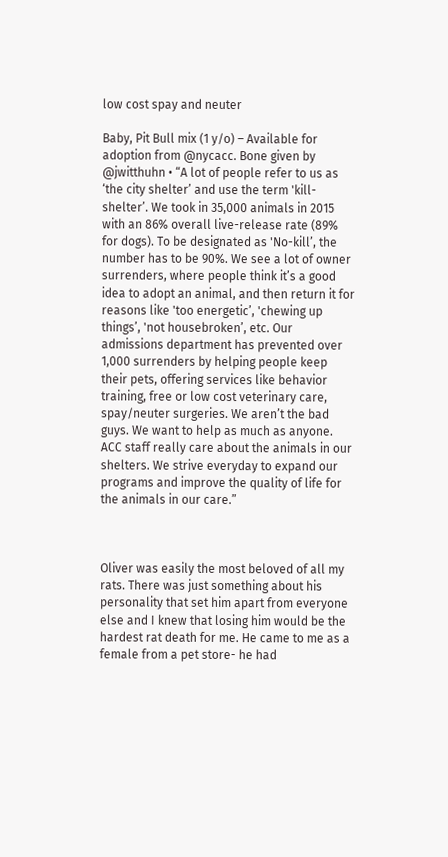low cost spay and neuter

Baby, Pit Bull mix (1 y/o) – Available for adoption from @nycacc. Bone given by @jwitthuhn • “A lot of people refer to us as ‘the city shelter’ and use the term 'kill-shelter’. We took in 35,000 animals in 2015 with an 86% overall live-release rate (89% for dogs). To be designated as 'No-kill’, the number has to be 90%. We see a lot of owner surrenders, where people think it’s a good idea to adopt an animal, and then return it for reasons like 'too energetic’, 'chewing up things’, 'not housebroken’, etc. Our admissions department has prevented over 1,000 surrenders by helping people keep their pets, offering services like behavior training, free or low cost veterinary care, spay/neuter surgeries. We aren’t the bad guys. We want to help as much as anyone. ACC staff really care about the animals in our shelters. We strive everyday to expand our programs and improve the quality of life for the animals in our care.”



Oliver was easily the most beloved of all my rats. There was just something about his personality that set him apart from everyone else and I knew that losing him would be the hardest rat death for me. He came to me as a female from a pet store- he had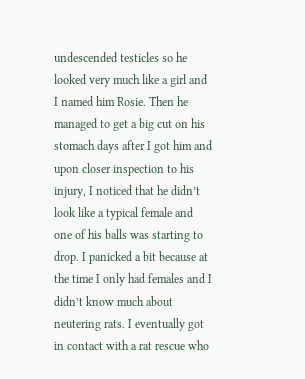undescended testicles so he looked very much like a girl and I named him Rosie. Then he managed to get a big cut on his stomach days after I got him and upon closer inspection to his injury, I noticed that he didn’t look like a typical female and one of his balls was starting to drop. I panicked a bit because at the time I only had females and I didn’t know much about neutering rats. I eventually got in contact with a rat rescue who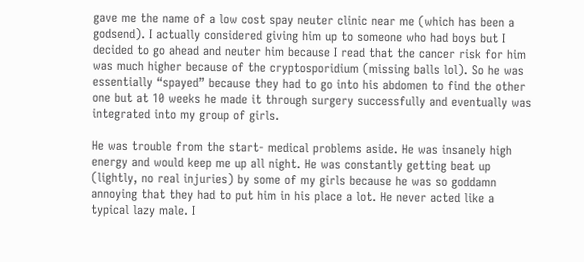gave me the name of a low cost spay neuter clinic near me (which has been a godsend). I actually considered giving him up to someone who had boys but I decided to go ahead and neuter him because I read that the cancer risk for him was much higher because of the cryptosporidium (missing balls lol). So he was essentially “spayed” because they had to go into his abdomen to find the other one but at 10 weeks he made it through surgery successfully and eventually was integrated into my group of girls.

He was trouble from the start- medical problems aside. He was insanely high energy and would keep me up all night. He was constantly getting beat up (lightly, no real injuries) by some of my girls because he was so goddamn annoying that they had to put him in his place a lot. He never acted like a typical lazy male. I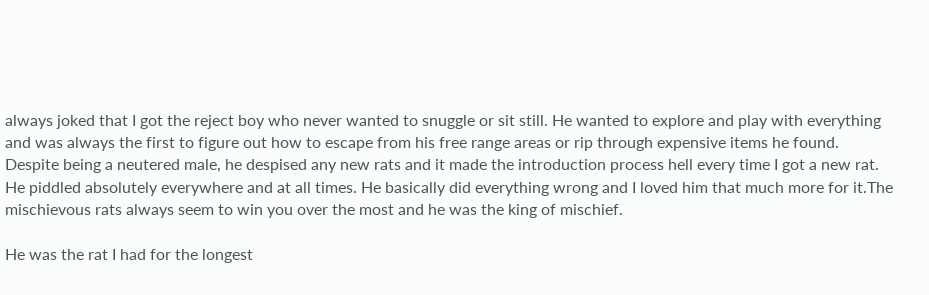always joked that I got the reject boy who never wanted to snuggle or sit still. He wanted to explore and play with everything and was always the first to figure out how to escape from his free range areas or rip through expensive items he found.  Despite being a neutered male, he despised any new rats and it made the introduction process hell every time I got a new rat. He piddled absolutely everywhere and at all times. He basically did everything wrong and I loved him that much more for it.The mischievous rats always seem to win you over the most and he was the king of mischief.

He was the rat I had for the longest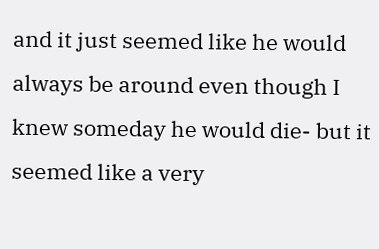and it just seemed like he would always be around even though I knew someday he would die- but it seemed like a very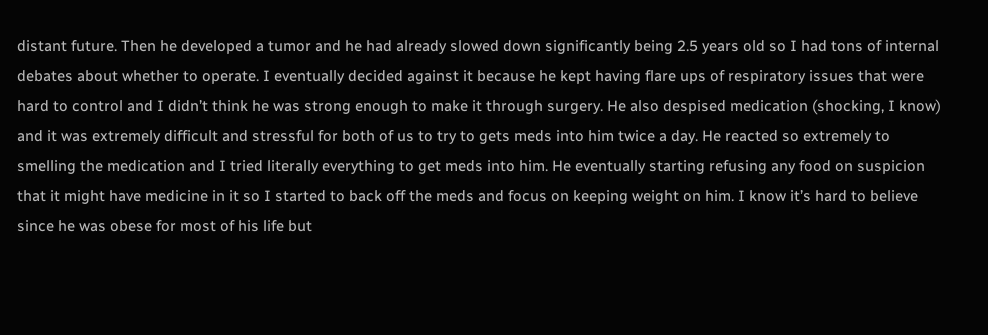distant future. Then he developed a tumor and he had already slowed down significantly being 2.5 years old so I had tons of internal debates about whether to operate. I eventually decided against it because he kept having flare ups of respiratory issues that were hard to control and I didn’t think he was strong enough to make it through surgery. He also despised medication (shocking, I know) and it was extremely difficult and stressful for both of us to try to gets meds into him twice a day. He reacted so extremely to smelling the medication and I tried literally everything to get meds into him. He eventually starting refusing any food on suspicion that it might have medicine in it so I started to back off the meds and focus on keeping weight on him. I know it’s hard to believe since he was obese for most of his life but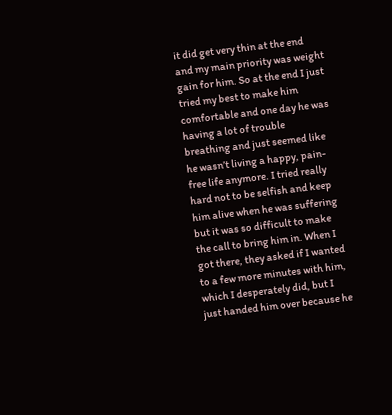it did get very thin at the end and my main priority was weight gain for him. So at the end I just tried my best to make him comfortable and one day he was having a lot of trouble breathing and just seemed like he wasn’t living a happy, pain-free life anymore. I tried really hard not to be selfish and keep him alive when he was suffering but it was so difficult to make the call to bring him in. When I got there, they asked if I wanted to a few more minutes with him, which I desperately did, but I just handed him over because he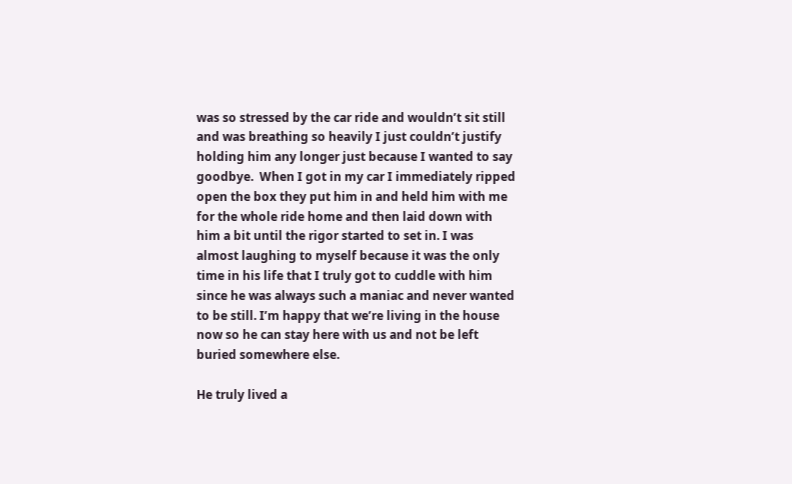was so stressed by the car ride and wouldn’t sit still and was breathing so heavily I just couldn’t justify holding him any longer just because I wanted to say goodbye.  When I got in my car I immediately ripped open the box they put him in and held him with me for the whole ride home and then laid down with him a bit until the rigor started to set in. I was almost laughing to myself because it was the only time in his life that I truly got to cuddle with him since he was always such a maniac and never wanted to be still. I’m happy that we’re living in the house now so he can stay here with us and not be left buried somewhere else.

He truly lived a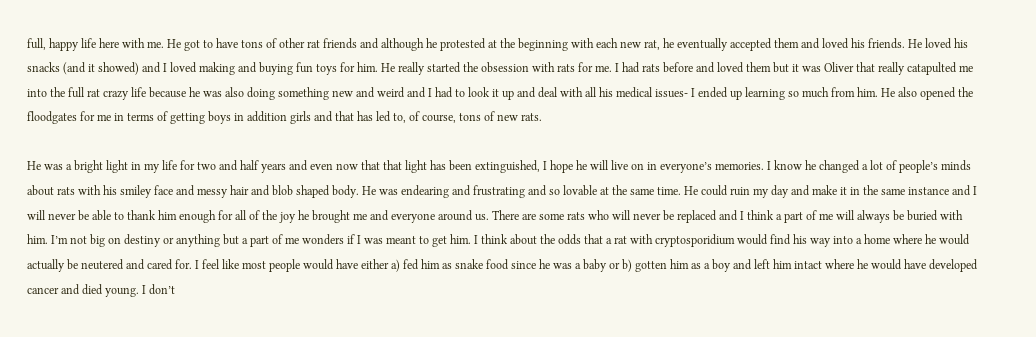full, happy life here with me. He got to have tons of other rat friends and although he protested at the beginning with each new rat, he eventually accepted them and loved his friends. He loved his snacks (and it showed) and I loved making and buying fun toys for him. He really started the obsession with rats for me. I had rats before and loved them but it was Oliver that really catapulted me into the full rat crazy life because he was also doing something new and weird and I had to look it up and deal with all his medical issues- I ended up learning so much from him. He also opened the floodgates for me in terms of getting boys in addition girls and that has led to, of course, tons of new rats.

He was a bright light in my life for two and half years and even now that that light has been extinguished, I hope he will live on in everyone’s memories. I know he changed a lot of people’s minds about rats with his smiley face and messy hair and blob shaped body. He was endearing and frustrating and so lovable at the same time. He could ruin my day and make it in the same instance and I will never be able to thank him enough for all of the joy he brought me and everyone around us. There are some rats who will never be replaced and I think a part of me will always be buried with him. I’m not big on destiny or anything but a part of me wonders if I was meant to get him. I think about the odds that a rat with cryptosporidium would find his way into a home where he would actually be neutered and cared for. I feel like most people would have either a) fed him as snake food since he was a baby or b) gotten him as a boy and left him intact where he would have developed cancer and died young. I don’t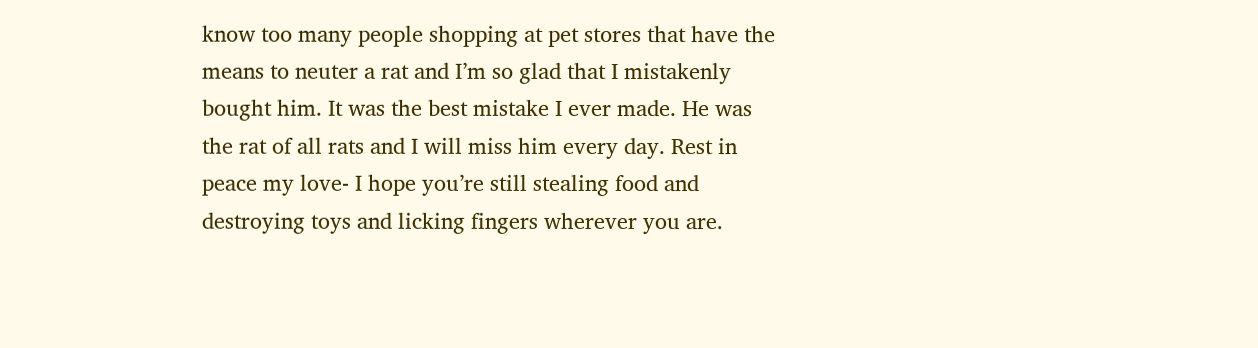know too many people shopping at pet stores that have the means to neuter a rat and I’m so glad that I mistakenly bought him. It was the best mistake I ever made. He was the rat of all rats and I will miss him every day. Rest in peace my love- I hope you’re still stealing food and destroying toys and licking fingers wherever you are.